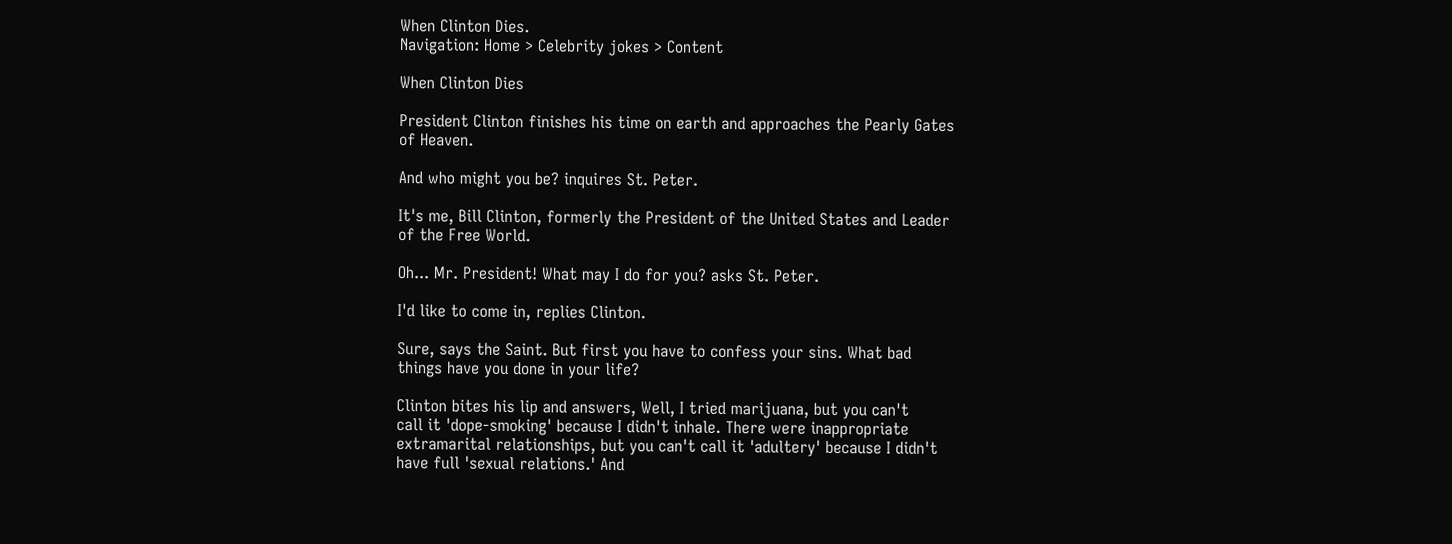When Clinton Dies.
Navigation: Home > Celebrity jokes > Content

When Clinton Dies

President Clinton finishes his time on earth and approaches the Pearly Gates
of Heaven.

And who might you be? inquires St. Peter.

It's me, Bill Clinton, formerly the President of the United States and Leader
of the Free World.

Oh... Mr. President! What may I do for you? asks St. Peter.

I'd like to come in, replies Clinton.

Sure, says the Saint. But first you have to confess your sins. What bad
things have you done in your life?

Clinton bites his lip and answers, Well, I tried marijuana, but you can't
call it 'dope-smoking' because I didn't inhale. There were inappropriate
extramarital relationships, but you can't call it 'adultery' because I didn't
have full 'sexual relations.' And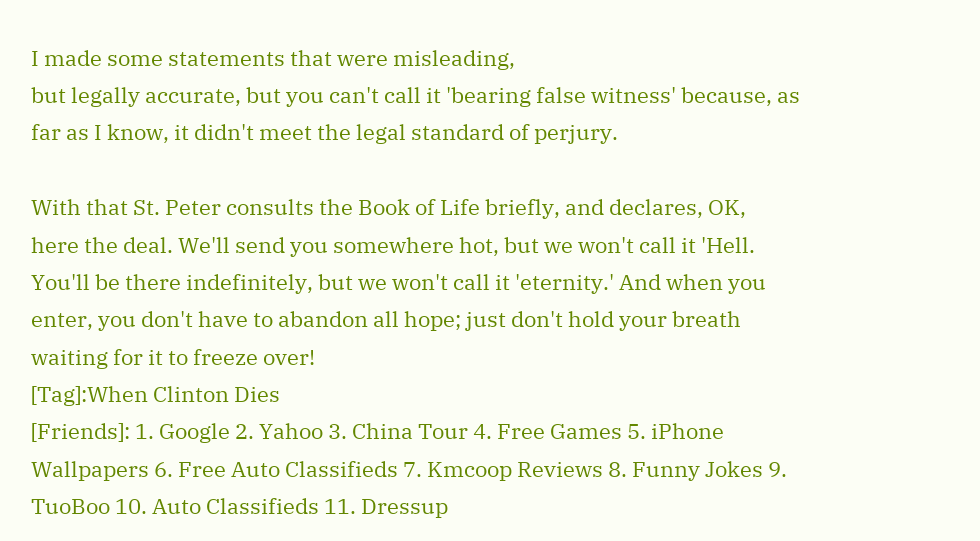I made some statements that were misleading,
but legally accurate, but you can't call it 'bearing false witness' because, as
far as I know, it didn't meet the legal standard of perjury.

With that St. Peter consults the Book of Life briefly, and declares, OK,
here the deal. We'll send you somewhere hot, but we won't call it 'Hell.
You'll be there indefinitely, but we won't call it 'eternity.' And when you
enter, you don't have to abandon all hope; just don't hold your breath
waiting for it to freeze over!
[Tag]:When Clinton Dies
[Friends]: 1. Google 2. Yahoo 3. China Tour 4. Free Games 5. iPhone Wallpapers 6. Free Auto Classifieds 7. Kmcoop Reviews 8. Funny Jokes 9. TuoBoo 10. Auto Classifieds 11. Dressup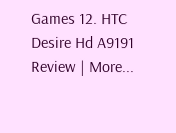Games 12. HTC Desire Hd A9191 Review | More...